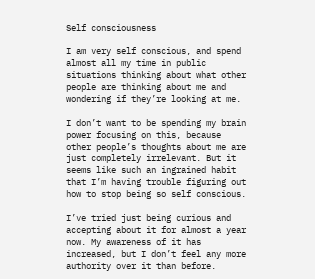Self consciousness

I am very self conscious, and spend almost all my time in public situations thinking about what other people are thinking about me and wondering if they’re looking at me.

I don’t want to be spending my brain power focusing on this, because other people’s thoughts about me are just completely irrelevant. But it seems like such an ingrained habit that I’m having trouble figuring out how to stop being so self conscious.

I’ve tried just being curious and accepting about it for almost a year now. My awareness of it has increased, but I don’t feel any more authority over it than before.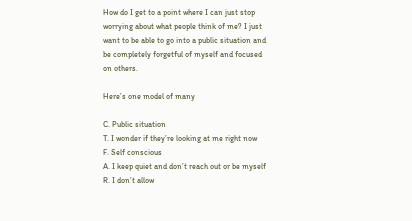How do I get to a point where I can just stop worrying about what people think of me? I just want to be able to go into a public situation and be completely forgetful of myself and focused on others.

Here’s one model of many

C. Public situation
T. I wonder if they’re looking at me right now
F. Self conscious
A. I keep quiet and don’t reach out or be myself
R. I don’t allow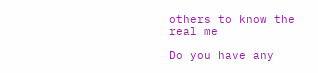others to know the real me

Do you have any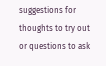suggestions for thoughts to try out or questions to ask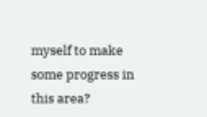myself to make some progress in this area?